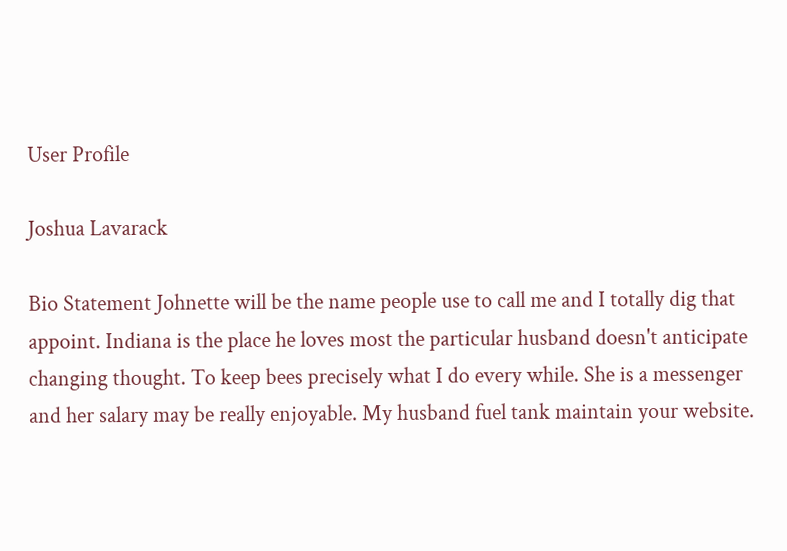User Profile

Joshua Lavarack

Bio Statement Johnette will be the name people use to call me and I totally dig that appoint. Indiana is the place he loves most the particular husband doesn't anticipate changing thought. To keep bees precisely what I do every while. She is a messenger and her salary may be really enjoyable. My husband fuel tank maintain your website.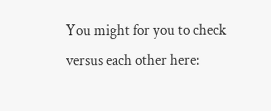You might for you to check versus each other here: